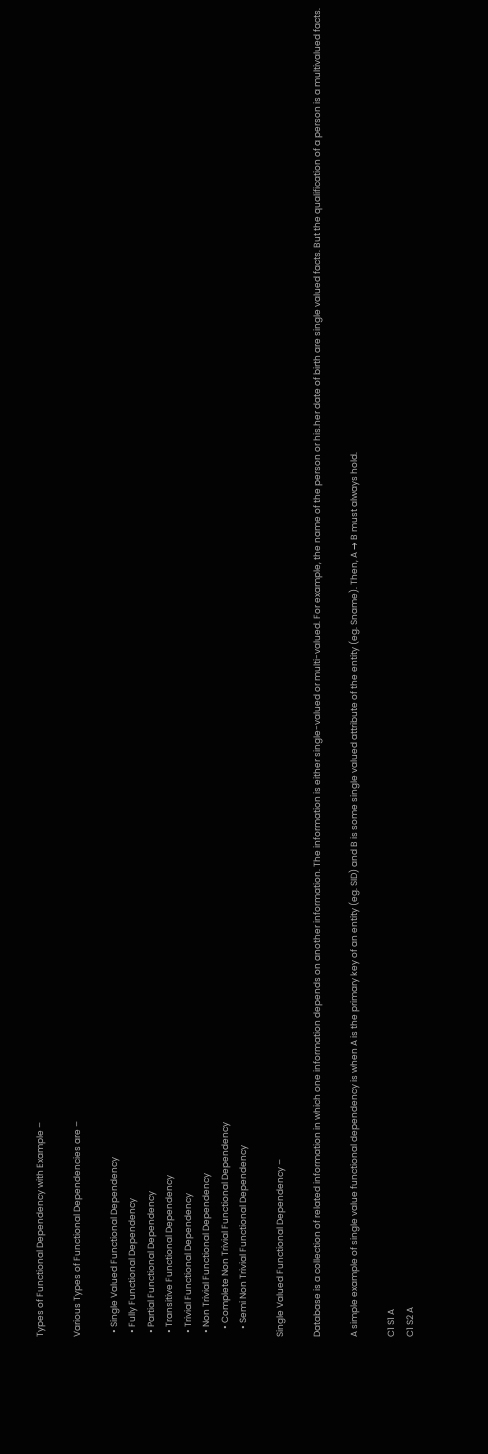Types of Functional Dependency with Example –

Various Types of Functional Dependencies are –

  • Single Valued Functional Dependency
  • Fully Functional Dependency
  • Partial Functional Dependency
  • Transitive Functional Dependency
  • Trivial Functional Dependency
  • Non Trivial Functional Dependency
    • Complete Non Trivial Functional Dependency
    • Semi Non Trivial Functional Dependency

Single Valued Functional Dependency –

Database is a collection of related information in which one information depends on another information. The information is either single-valued or multi-valued. For example, the name of the person or his.her date of birth are single valued facts. But the qualification of a person is a multivalued facts.

A simple example of single value functional dependency is when A is the primary key of an entity (eg. SID) and B is some single valued attribute of the entity (eg. Sname). Then, A → B must always hold.

C1 S1 A
C1 S2 A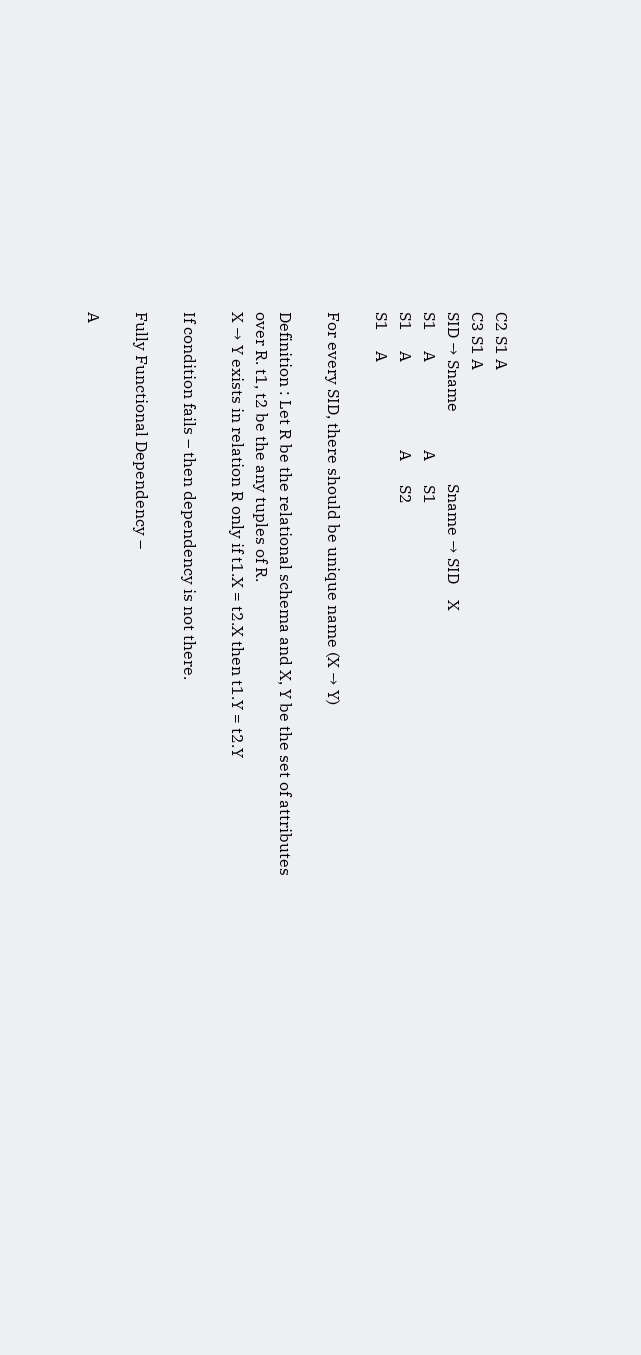C2 S1 A
C3 S1 A
SID → Sname                  Sname → SID    X
S1     A                      A      S1
S1     A                      A      S2
S1     A

For every SID, there should be unique name (X → Y)

Definition : Let R be the relational schema and X, Y be the set of attributes over R. t1, t2 be the any tuples of R.
X → Y exists in relation R only if t1.X = t2.X then t1.Y = t2.Y

If condition fails – then dependency is not there.

Fully Functional Dependency –

A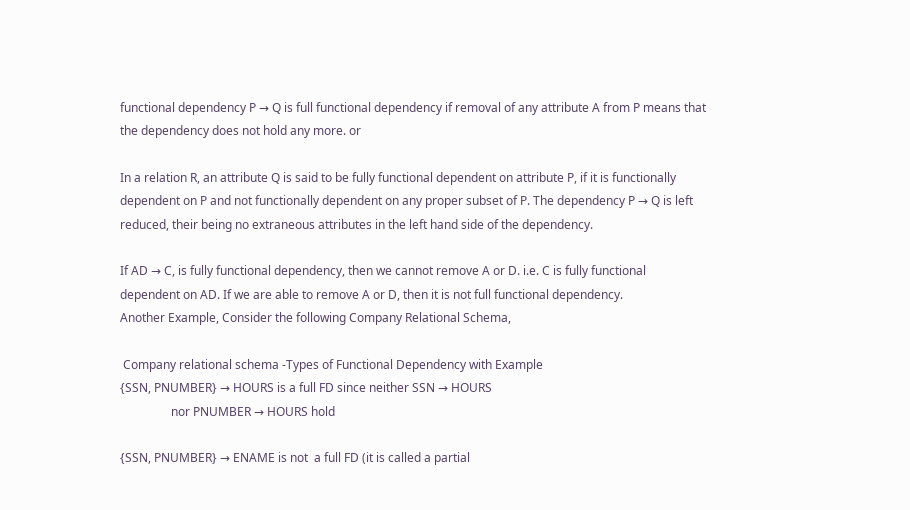functional dependency P → Q is full functional dependency if removal of any attribute A from P means that the dependency does not hold any more. or

In a relation R, an attribute Q is said to be fully functional dependent on attribute P, if it is functionally dependent on P and not functionally dependent on any proper subset of P. The dependency P → Q is left reduced, their being no extraneous attributes in the left hand side of the dependency.

If AD → C, is fully functional dependency, then we cannot remove A or D. i.e. C is fully functional dependent on AD. If we are able to remove A or D, then it is not full functional dependency.
Another Example, Consider the following Company Relational Schema,

 Company relational schema -Types of Functional Dependency with Example
{SSN, PNUMBER} → HOURS is a full FD since neither SSN → HOURS
                 nor PNUMBER → HOURS hold

{SSN, PNUMBER} → ENAME is not  a full FD (it is called a partial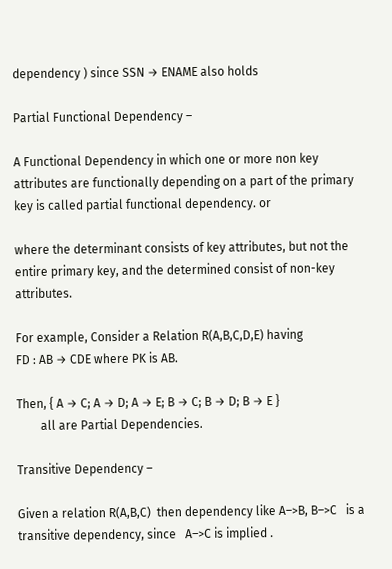dependency ) since SSN → ENAME also holds

Partial Functional Dependency –

A Functional Dependency in which one or more non key attributes are functionally depending on a part of the primary key is called partial functional dependency. or

where the determinant consists of key attributes, but not the entire primary key, and the determined consist of non-key attributes.

For example, Consider a Relation R(A,B,C,D,E) having
FD : AB → CDE where PK is AB.

Then, { A → C; A → D; A → E; B → C; B → D; B → E }
        all are Partial Dependencies.

Transitive Dependency –

Given a relation R(A,B,C)  then dependency like A–>B, B–>C   is a transitive dependency, since   A–>C is implied .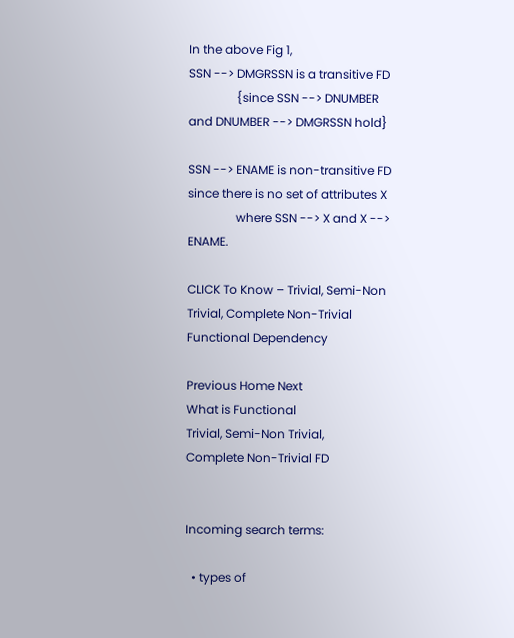In the above Fig 1,
SSN --> DMGRSSN is a transitive FD
                {since SSN --> DNUMBER and DNUMBER --> DMGRSSN hold}

SSN --> ENAME is non-transitive FD since there is no set of attributes X
                where SSN --> X and X --> ENAME.

CLICK To Know – Trivial, Semi-Non Trivial, Complete Non-Trivial Functional Dependency

Previous Home Next
What is Functional
Trivial, Semi-Non Trivial,
Complete Non-Trivial FD


Incoming search terms:

  • types of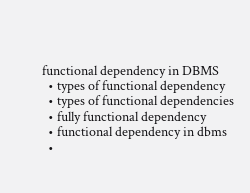functional dependency in DBMS
  • types of functional dependency
  • types of functional dependencies
  • fully functional dependency
  • functional dependency in dbms
  •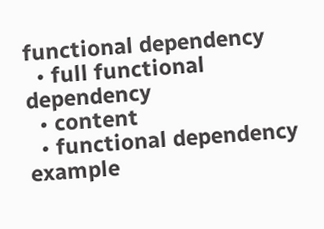functional dependency
  • full functional dependency
  • content
  • functional dependency example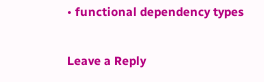• functional dependency types

Leave a Reply